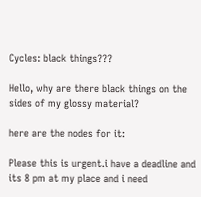Cycles: black things???

Hello, why are there black things on the sides of my glossy material?

here are the nodes for it:

Please this is urgent.i have a deadline and its 8 pm at my place and i need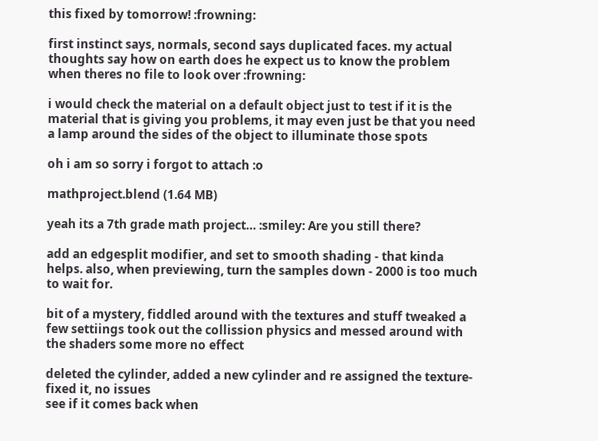this fixed by tomorrow! :frowning:

first instinct says, normals, second says duplicated faces. my actual thoughts say how on earth does he expect us to know the problem when theres no file to look over :frowning:

i would check the material on a default object just to test if it is the material that is giving you problems, it may even just be that you need a lamp around the sides of the object to illuminate those spots

oh i am so sorry i forgot to attach :o

mathproject.blend (1.64 MB)

yeah its a 7th grade math project… :smiley: Are you still there?

add an edgesplit modifier, and set to smooth shading - that kinda helps. also, when previewing, turn the samples down - 2000 is too much to wait for.

bit of a mystery, fiddled around with the textures and stuff tweaked a few settiings took out the collission physics and messed around with the shaders some more no effect

deleted the cylinder, added a new cylinder and re assigned the texture- fixed it, no issues
see if it comes back when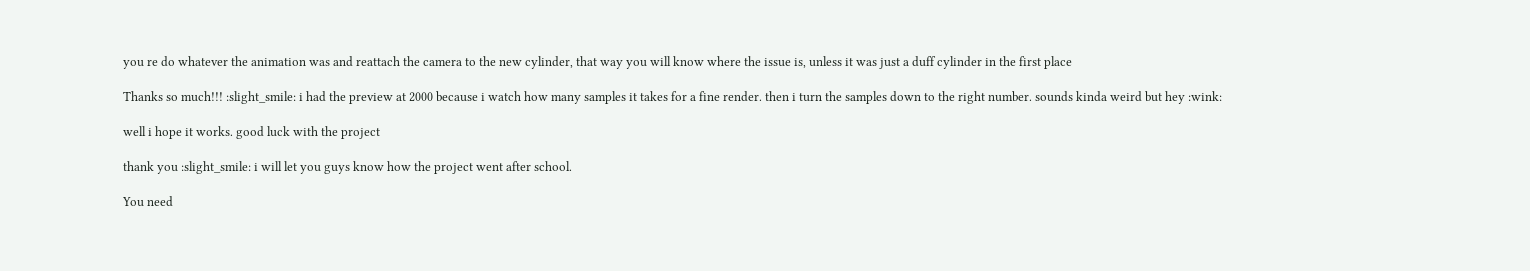you re do whatever the animation was and reattach the camera to the new cylinder, that way you will know where the issue is, unless it was just a duff cylinder in the first place

Thanks so much!!! :slight_smile: i had the preview at 2000 because i watch how many samples it takes for a fine render. then i turn the samples down to the right number. sounds kinda weird but hey :wink:

well i hope it works. good luck with the project

thank you :slight_smile: i will let you guys know how the project went after school.

You need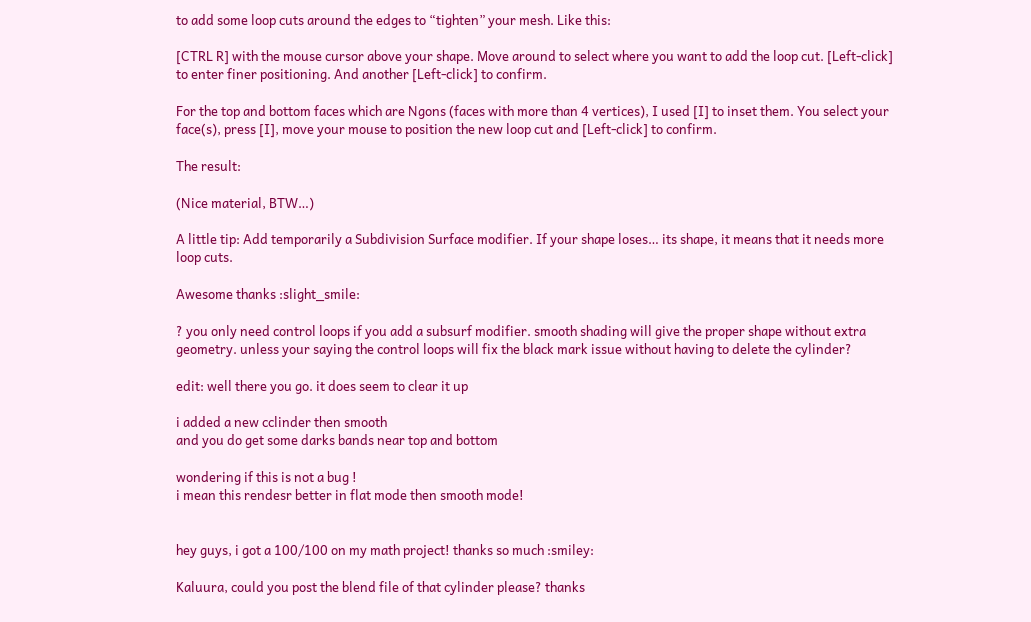to add some loop cuts around the edges to “tighten” your mesh. Like this:

[CTRL R] with the mouse cursor above your shape. Move around to select where you want to add the loop cut. [Left-click] to enter finer positioning. And another [Left-click] to confirm.

For the top and bottom faces which are Ngons (faces with more than 4 vertices), I used [I] to inset them. You select your face(s), press [I], move your mouse to position the new loop cut and [Left-click] to confirm.

The result:

(Nice material, BTW…)

A little tip: Add temporarily a Subdivision Surface modifier. If your shape loses… its shape, it means that it needs more loop cuts.

Awesome thanks :slight_smile:

? you only need control loops if you add a subsurf modifier. smooth shading will give the proper shape without extra geometry. unless your saying the control loops will fix the black mark issue without having to delete the cylinder?

edit: well there you go. it does seem to clear it up

i added a new cclinder then smooth
and you do get some darks bands near top and bottom

wondering if this is not a bug !
i mean this rendesr better in flat mode then smooth mode!


hey guys, i got a 100/100 on my math project! thanks so much :smiley:

Kaluura, could you post the blend file of that cylinder please? thanks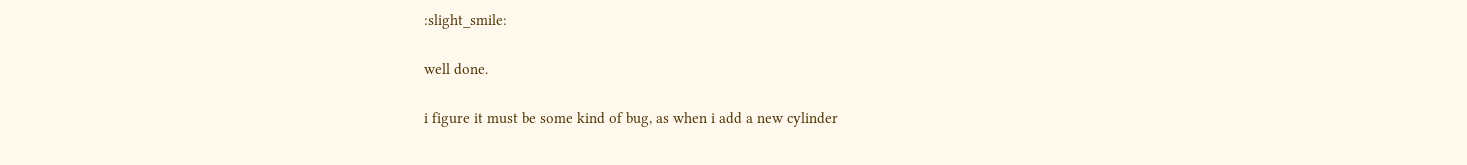:slight_smile:

well done.

i figure it must be some kind of bug, as when i add a new cylinder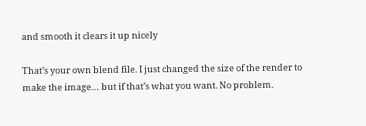and smooth it clears it up nicely

That’s your own blend file. I just changed the size of the render to make the image… but if that’s what you want. No problem.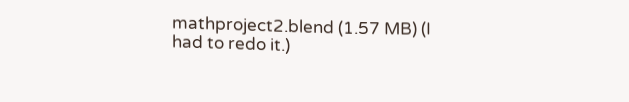mathproject2.blend (1.57 MB) (I had to redo it.)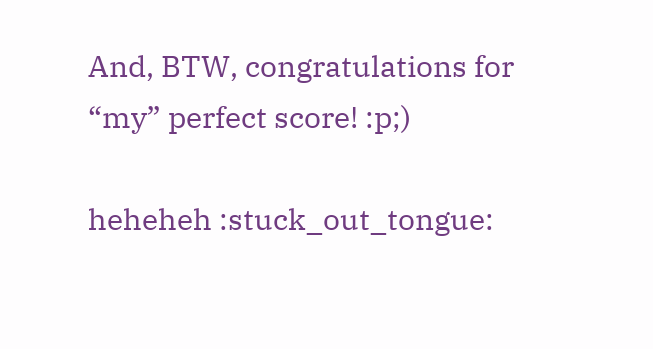And, BTW, congratulations for “my” perfect score! :p;)

heheheh :stuck_out_tongue: